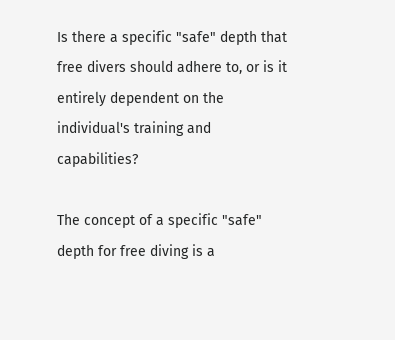Is there a specific "safe" depth that free divers should adhere to, or is it entirely dependent on the individual's training and capabilities?

The concept of a specific "safe" depth for free diving is a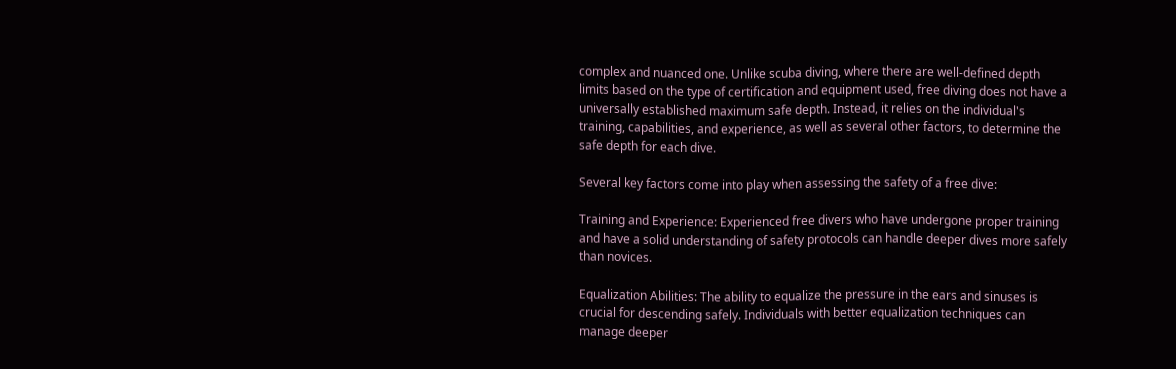complex and nuanced one. Unlike scuba diving, where there are well-defined depth limits based on the type of certification and equipment used, free diving does not have a universally established maximum safe depth. Instead, it relies on the individual's training, capabilities, and experience, as well as several other factors, to determine the safe depth for each dive.

Several key factors come into play when assessing the safety of a free dive:

Training and Experience: Experienced free divers who have undergone proper training and have a solid understanding of safety protocols can handle deeper dives more safely than novices.

Equalization Abilities: The ability to equalize the pressure in the ears and sinuses is crucial for descending safely. Individuals with better equalization techniques can manage deeper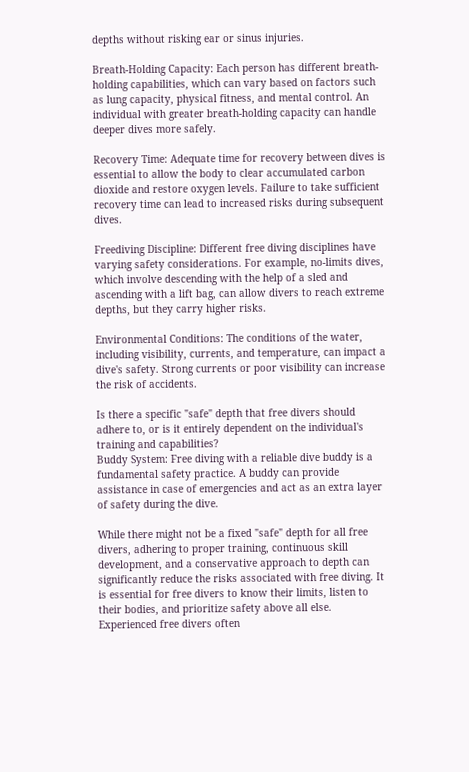depths without risking ear or sinus injuries.

Breath-Holding Capacity: Each person has different breath-holding capabilities, which can vary based on factors such as lung capacity, physical fitness, and mental control. An individual with greater breath-holding capacity can handle deeper dives more safely.

Recovery Time: Adequate time for recovery between dives is essential to allow the body to clear accumulated carbon dioxide and restore oxygen levels. Failure to take sufficient recovery time can lead to increased risks during subsequent dives.

Freediving Discipline: Different free diving disciplines have varying safety considerations. For example, no-limits dives, which involve descending with the help of a sled and ascending with a lift bag, can allow divers to reach extreme depths, but they carry higher risks.

Environmental Conditions: The conditions of the water, including visibility, currents, and temperature, can impact a dive's safety. Strong currents or poor visibility can increase the risk of accidents.

Is there a specific "safe" depth that free divers should adhere to, or is it entirely dependent on the individual's training and capabilities?
Buddy System: Free diving with a reliable dive buddy is a fundamental safety practice. A buddy can provide assistance in case of emergencies and act as an extra layer of safety during the dive.

While there might not be a fixed "safe" depth for all free divers, adhering to proper training, continuous skill development, and a conservative approach to depth can significantly reduce the risks associated with free diving. It is essential for free divers to know their limits, listen to their bodies, and prioritize safety above all else. Experienced free divers often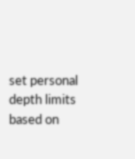set personal depth limits based on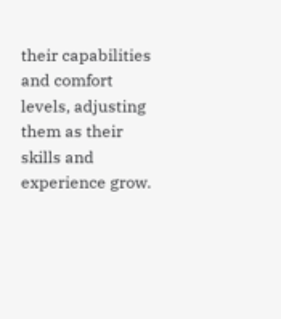their capabilities and comfort levels, adjusting them as their skills and experience grow.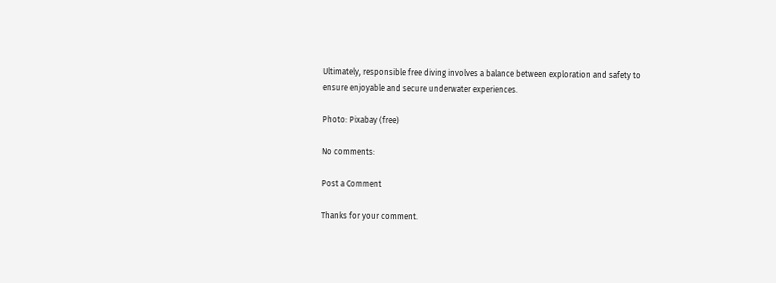Ultimately, responsible free diving involves a balance between exploration and safety to ensure enjoyable and secure underwater experiences.

Photo: Pixabay (free)

No comments:

Post a Comment

Thanks for your comment.